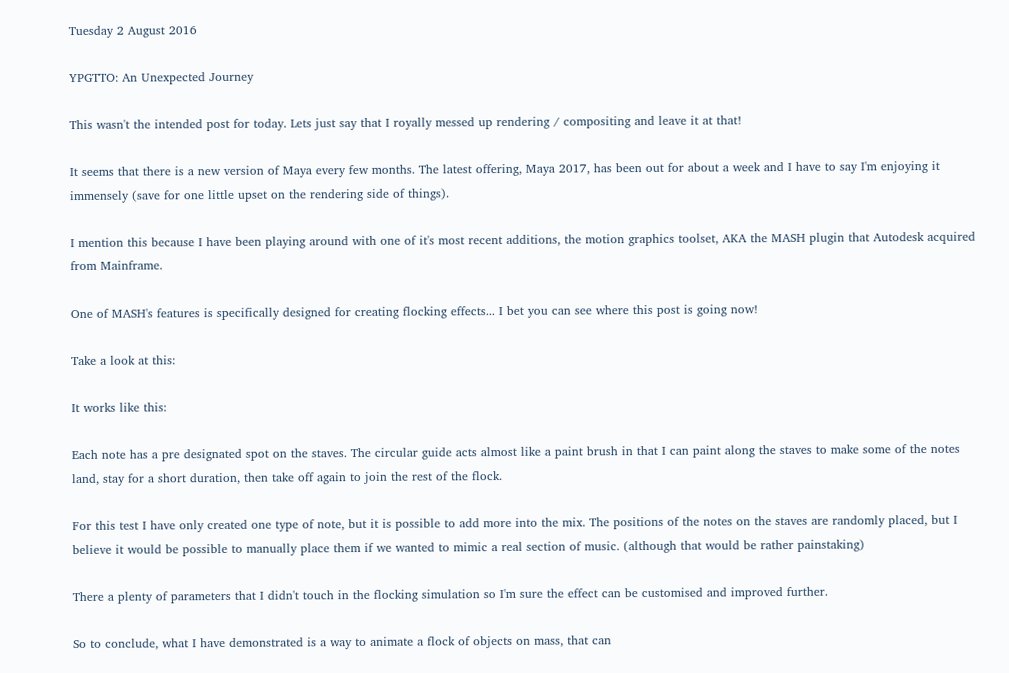Tuesday 2 August 2016

YPGTTO: An Unexpected Journey

This wasn't the intended post for today. Lets just say that I royally messed up rendering / compositing and leave it at that!

It seems that there is a new version of Maya every few months. The latest offering, Maya 2017, has been out for about a week and I have to say I'm enjoying it immensely (save for one little upset on the rendering side of things).

I mention this because I have been playing around with one of it's most recent additions, the motion graphics toolset, AKA the MASH plugin that Autodesk acquired from Mainframe.

One of MASH's features is specifically designed for creating flocking effects... I bet you can see where this post is going now!

Take a look at this:

It works like this:

Each note has a pre designated spot on the staves. The circular guide acts almost like a paint brush in that I can paint along the staves to make some of the notes land, stay for a short duration, then take off again to join the rest of the flock.

For this test I have only created one type of note, but it is possible to add more into the mix. The positions of the notes on the staves are randomly placed, but I believe it would be possible to manually place them if we wanted to mimic a real section of music. (although that would be rather painstaking)

There a plenty of parameters that I didn't touch in the flocking simulation so I'm sure the effect can be customised and improved further.

So to conclude, what I have demonstrated is a way to animate a flock of objects on mass, that can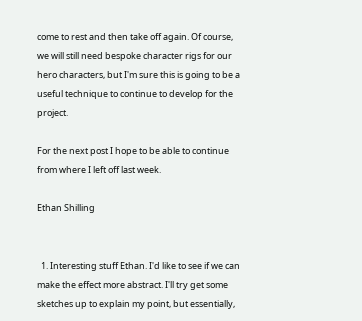come to rest and then take off again. Of course, we will still need bespoke character rigs for our hero characters, but I'm sure this is going to be a useful technique to continue to develop for the project.

For the next post I hope to be able to continue from where I left off last week.

Ethan Shilling


  1. Interesting stuff Ethan. I'd like to see if we can make the effect more abstract. I'll try get some sketches up to explain my point, but essentially,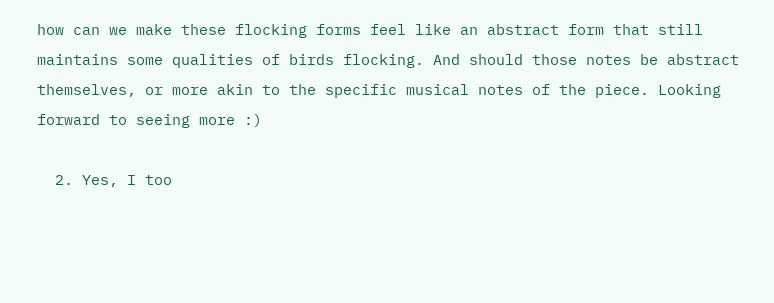how can we make these flocking forms feel like an abstract form that still maintains some qualities of birds flocking. And should those notes be abstract themselves, or more akin to the specific musical notes of the piece. Looking forward to seeing more :)

  2. Yes, I too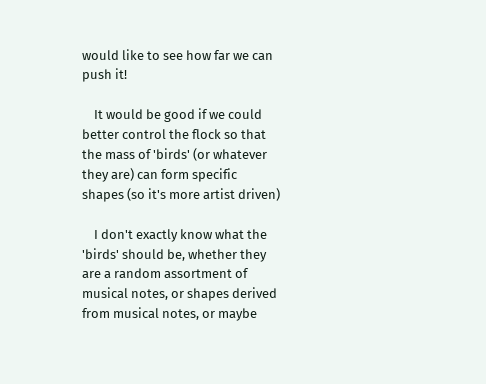would like to see how far we can push it!

    It would be good if we could better control the flock so that the mass of 'birds' (or whatever they are) can form specific shapes (so it's more artist driven)

    I don't exactly know what the 'birds' should be, whether they are a random assortment of musical notes, or shapes derived from musical notes, or maybe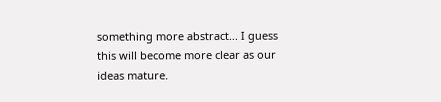something more abstract... I guess this will become more clear as our ideas mature.